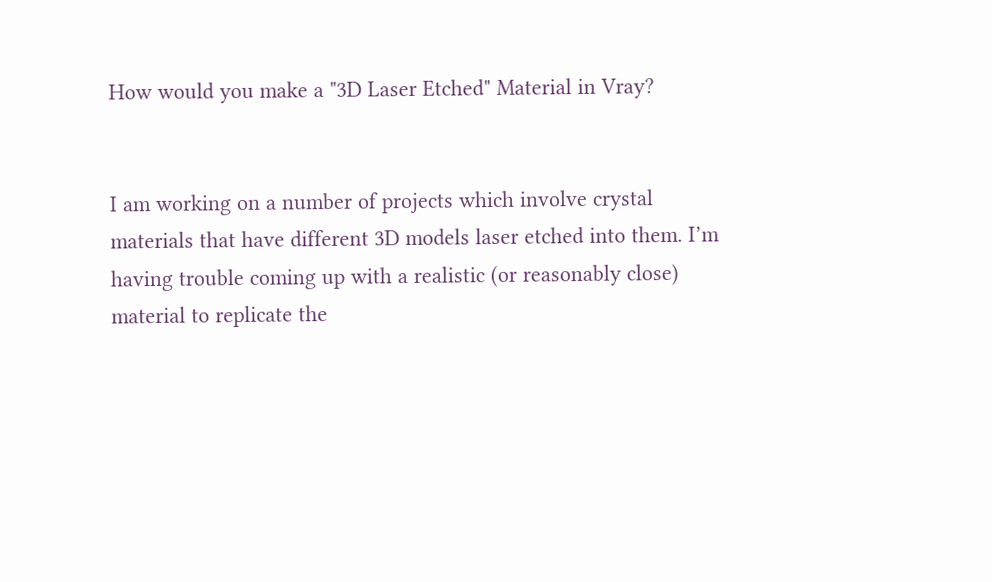How would you make a "3D Laser Etched" Material in Vray?


I am working on a number of projects which involve crystal materials that have different 3D models laser etched into them. I’m having trouble coming up with a realistic (or reasonably close) material to replicate the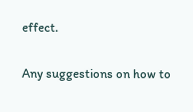effect.

Any suggestions on how to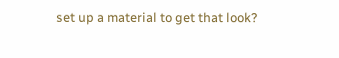set up a material to get that look?